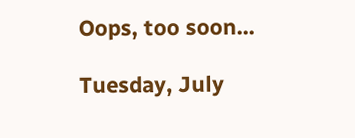Oops, too soon...

Tuesday, July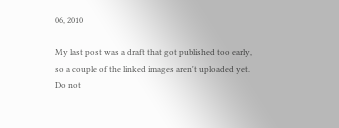06, 2010

My last post was a draft that got published too early, so a couple of the linked images aren't uploaded yet. Do not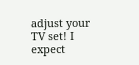adjust your TV set! I expect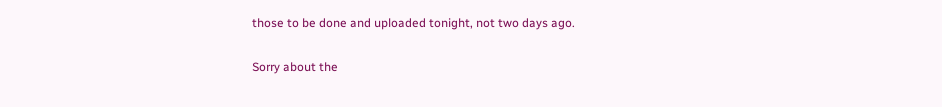those to be done and uploaded tonight, not two days ago.

Sorry about the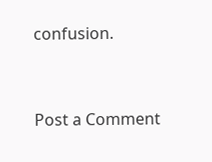confusion.


Post a Comment